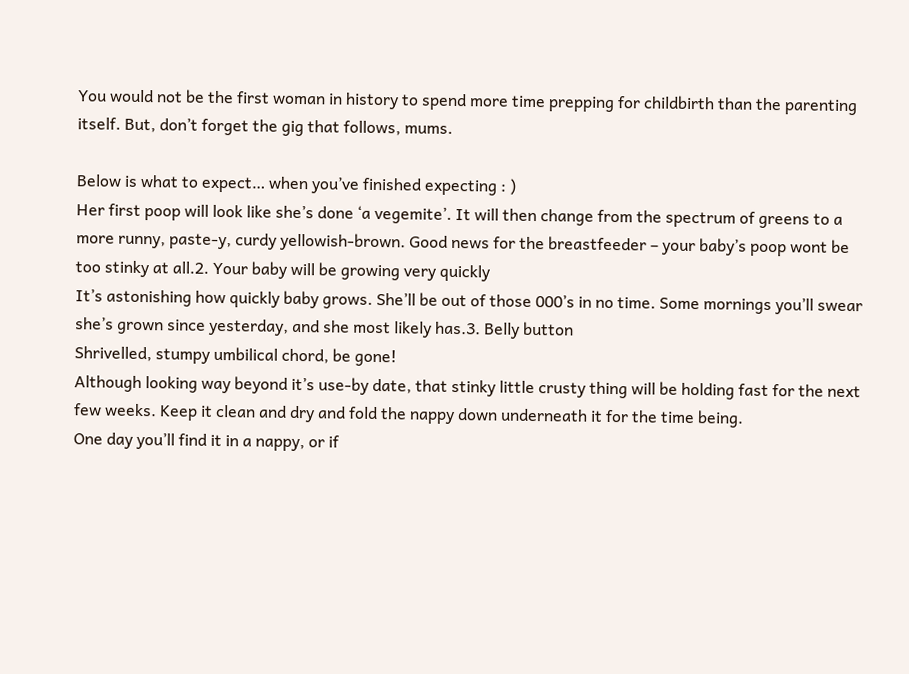You would not be the first woman in history to spend more time prepping for childbirth than the parenting itself. But, don’t forget the gig that follows, mums.

Below is what to expect… when you’ve finished expecting : )
Her first poop will look like she’s done ‘a vegemite’. It will then change from the spectrum of greens to a more runny, paste-y, curdy yellowish-brown. Good news for the breastfeeder – your baby’s poop wont be too stinky at all.2. Your baby will be growing very quickly
It’s astonishing how quickly baby grows. She’ll be out of those 000’s in no time. Some mornings you’ll swear she’s grown since yesterday, and she most likely has.3. Belly button
Shrivelled, stumpy umbilical chord, be gone!
Although looking way beyond it’s use-by date, that stinky little crusty thing will be holding fast for the next few weeks. Keep it clean and dry and fold the nappy down underneath it for the time being.
One day you’ll find it in a nappy, or if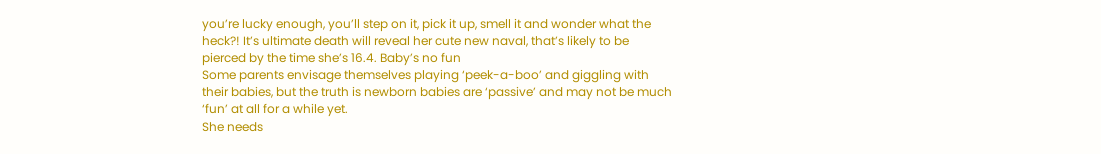you’re lucky enough, you’ll step on it, pick it up, smell it and wonder what the heck?! It’s ultimate death will reveal her cute new naval, that’s likely to be pierced by the time she’s 16.4. Baby’s no fun
Some parents envisage themselves playing ‘peek-a-boo’ and giggling with their babies, but the truth is newborn babies are ‘passive’ and may not be much ‘fun’ at all for a while yet.
She needs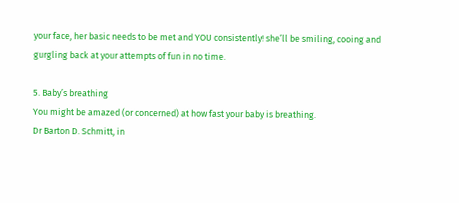your face, her basic needs to be met and YOU consistently! she’ll be smiling, cooing and gurgling back at your attempts of fun in no time.

5. Baby’s breathing
You might be amazed (or concerned) at how fast your baby is breathing.
Dr Barton D. Schmitt, in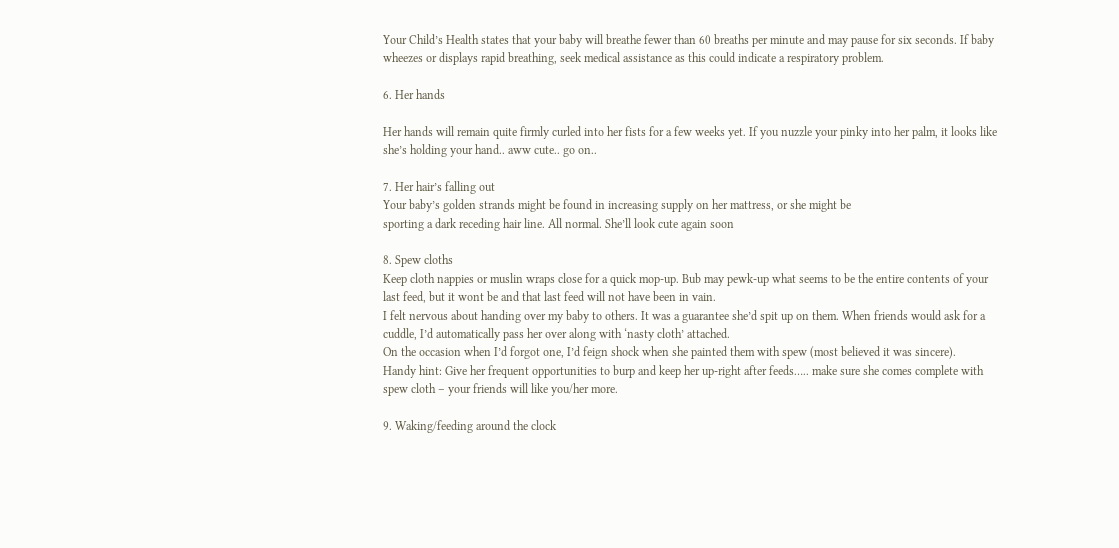Your Child’s Health states that your baby will breathe fewer than 60 breaths per minute and may pause for six seconds. If baby wheezes or displays rapid breathing, seek medical assistance as this could indicate a respiratory problem.

6. Her hands

Her hands will remain quite firmly curled into her fists for a few weeks yet. If you nuzzle your pinky into her palm, it looks like she’s holding your hand.. aww cute.. go on..

7. Her hair’s falling out
Your baby’s golden strands might be found in increasing supply on her mattress, or she might be
sporting a dark receding hair line. All normal. She’ll look cute again soon

8. Spew cloths
Keep cloth nappies or muslin wraps close for a quick mop-up. Bub may pewk-up what seems to be the entire contents of your last feed, but it wont be and that last feed will not have been in vain.
I felt nervous about handing over my baby to others. It was a guarantee she’d spit up on them. When friends would ask for a cuddle, I’d automatically pass her over along with ‘nasty cloth’ attached.
On the occasion when I’d forgot one, I’d feign shock when she painted them with spew (most believed it was sincere).
Handy hint: Give her frequent opportunities to burp and keep her up-right after feeds….. make sure she comes complete with spew cloth – your friends will like you/her more.

9. Waking/feeding around the clock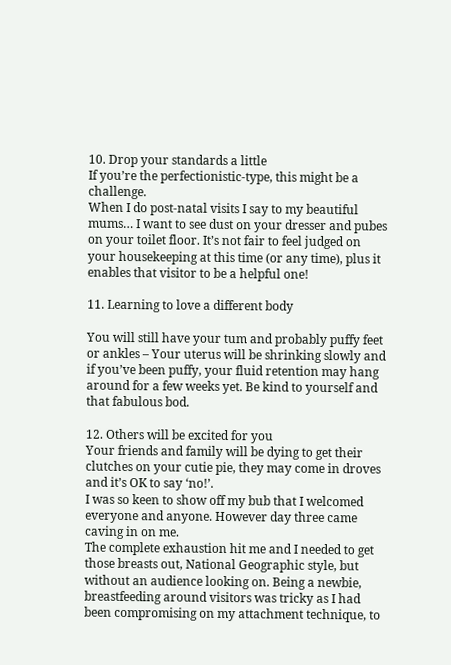10. Drop your standards a little
If you’re the perfectionistic-type, this might be a challenge.
When I do post-natal visits I say to my beautiful mums… I want to see dust on your dresser and pubes on your toilet floor. It’s not fair to feel judged on your housekeeping at this time (or any time), plus it enables that visitor to be a helpful one!

11. Learning to love a different body

You will still have your tum and probably puffy feet or ankles – Your uterus will be shrinking slowly and if you’ve been puffy, your fluid retention may hang around for a few weeks yet. Be kind to yourself and that fabulous bod.

12. Others will be excited for you
Your friends and family will be dying to get their clutches on your cutie pie, they may come in droves and it’s OK to say ‘no!’.
I was so keen to show off my bub that I welcomed everyone and anyone. However day three came caving in on me.
The complete exhaustion hit me and I needed to get those breasts out, National Geographic style, but without an audience looking on. Being a newbie, breastfeeding around visitors was tricky as I had been compromising on my attachment technique, to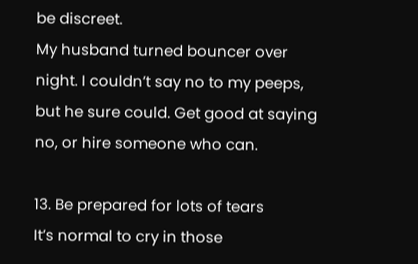be discreet.
My husband turned bouncer over night. I couldn’t say no to my peeps, but he sure could. Get good at saying no, or hire someone who can.

13. Be prepared for lots of tears
It’s normal to cry in those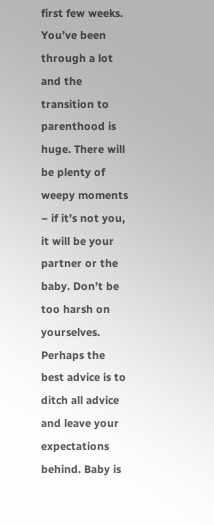first few weeks. You’ve been through a lot and the transition to parenthood is huge. There will be plenty of weepy moments – if it’s not you, it will be your partner or the baby. Don’t be too harsh on yourselves.
Perhaps the best advice is to ditch all advice and leave your expectations behind. Baby is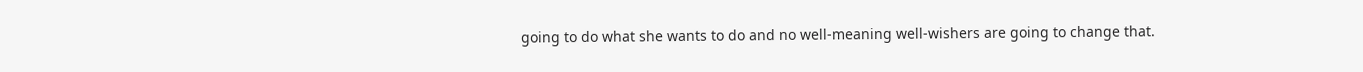going to do what she wants to do and no well-meaning well-wishers are going to change that.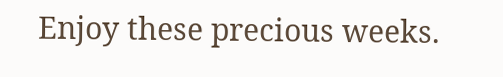Enjoy these precious weeks.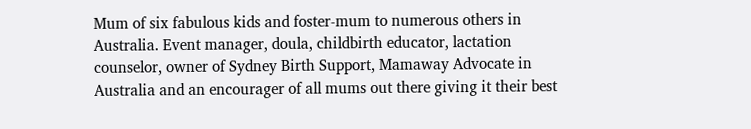Mum of six fabulous kids and foster-mum to numerous others in Australia. Event manager, doula, childbirth educator, lactation counselor, owner of Sydney Birth Support, Mamaway Advocate in Australia and an encourager of all mums out there giving it their best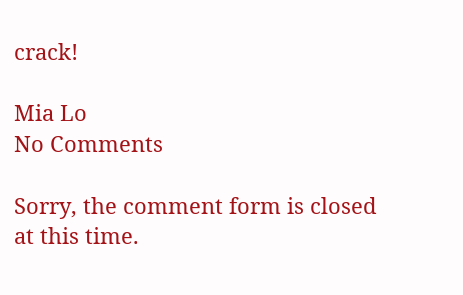crack!

Mia Lo
No Comments

Sorry, the comment form is closed at this time.